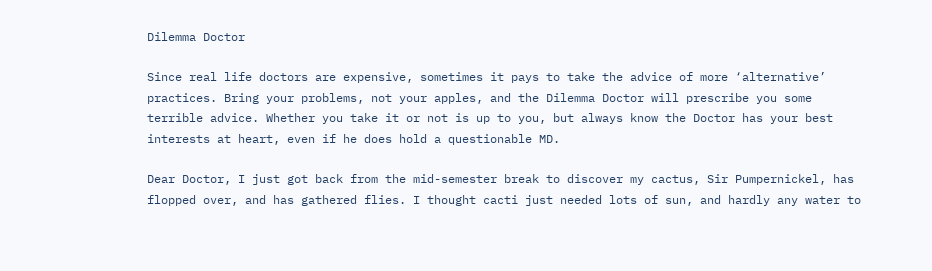Dilemma Doctor

Since real life doctors are expensive, sometimes it pays to take the advice of more ‘alternative’ practices. Bring your problems, not your apples, and the Dilemma Doctor will prescribe you some terrible advice. Whether you take it or not is up to you, but always know the Doctor has your best interests at heart, even if he does hold a questionable MD.

Dear Doctor, I just got back from the mid-semester break to discover my cactus, Sir Pumpernickel, has flopped over, and has gathered flies. I thought cacti just needed lots of sun, and hardly any water to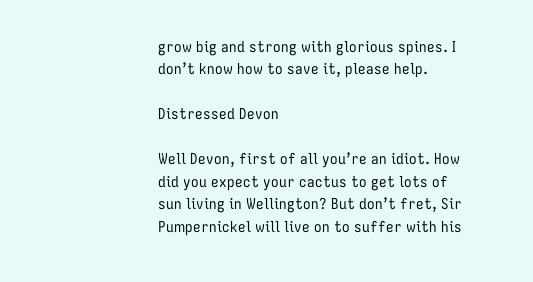grow big and strong with glorious spines. I don’t know how to save it, please help.

Distressed Devon

Well Devon, first of all you’re an idiot. How did you expect your cactus to get lots of sun living in Wellington? But don’t fret, Sir Pumpernickel will live on to suffer with his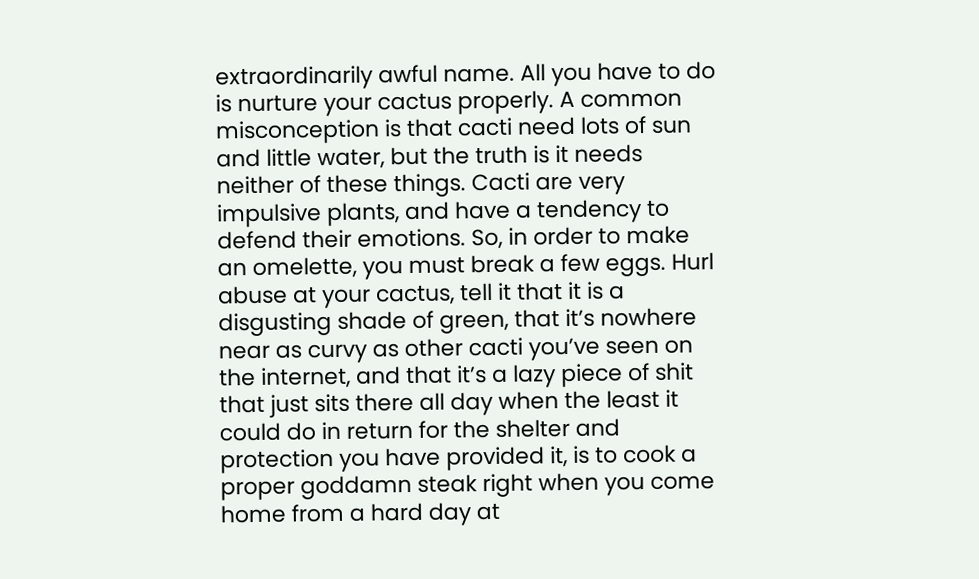extraordinarily awful name. All you have to do is nurture your cactus properly. A common misconception is that cacti need lots of sun and little water, but the truth is it needs neither of these things. Cacti are very impulsive plants, and have a tendency to defend their emotions. So, in order to make an omelette, you must break a few eggs. Hurl abuse at your cactus, tell it that it is a disgusting shade of green, that it’s nowhere near as curvy as other cacti you’ve seen on the internet, and that it’s a lazy piece of shit that just sits there all day when the least it could do in return for the shelter and protection you have provided it, is to cook a proper goddamn steak right when you come home from a hard day at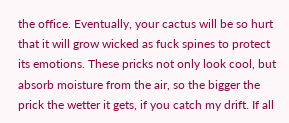the office. Eventually, your cactus will be so hurt that it will grow wicked as fuck spines to protect its emotions. These pricks not only look cool, but absorb moisture from the air, so the bigger the prick the wetter it gets, if you catch my drift. If all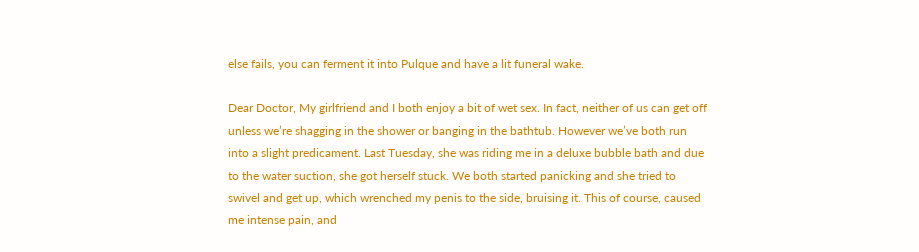else fails, you can ferment it into Pulque and have a lit funeral wake.

Dear Doctor, My girlfriend and I both enjoy a bit of wet sex. In fact, neither of us can get off unless we’re shagging in the shower or banging in the bathtub. However we’ve both run into a slight predicament. Last Tuesday, she was riding me in a deluxe bubble bath and due to the water suction, she got herself stuck. We both started panicking and she tried to swivel and get up, which wrenched my penis to the side, bruising it. This of course, caused me intense pain, and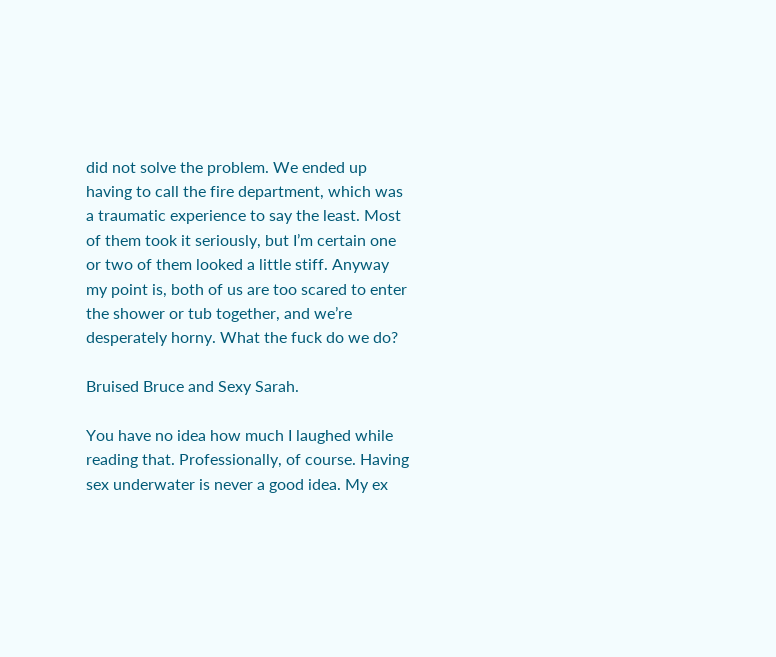did not solve the problem. We ended up having to call the fire department, which was a traumatic experience to say the least. Most of them took it seriously, but I’m certain one or two of them looked a little stiff. Anyway my point is, both of us are too scared to enter the shower or tub together, and we’re desperately horny. What the fuck do we do?

Bruised Bruce and Sexy Sarah.

You have no idea how much I laughed while reading that. Professionally, of course. Having sex underwater is never a good idea. My ex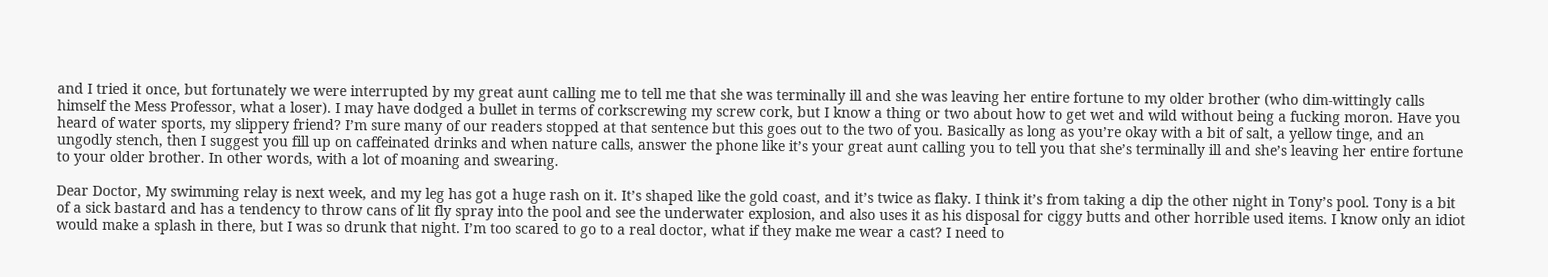and I tried it once, but fortunately we were interrupted by my great aunt calling me to tell me that she was terminally ill and she was leaving her entire fortune to my older brother (who dim-wittingly calls himself the Mess Professor, what a loser). I may have dodged a bullet in terms of corkscrewing my screw cork, but I know a thing or two about how to get wet and wild without being a fucking moron. Have you heard of water sports, my slippery friend? I’m sure many of our readers stopped at that sentence but this goes out to the two of you. Basically as long as you’re okay with a bit of salt, a yellow tinge, and an ungodly stench, then I suggest you fill up on caffeinated drinks and when nature calls, answer the phone like it’s your great aunt calling you to tell you that she’s terminally ill and she’s leaving her entire fortune to your older brother. In other words, with a lot of moaning and swearing.

Dear Doctor, My swimming relay is next week, and my leg has got a huge rash on it. It’s shaped like the gold coast, and it’s twice as flaky. I think it’s from taking a dip the other night in Tony’s pool. Tony is a bit of a sick bastard and has a tendency to throw cans of lit fly spray into the pool and see the underwater explosion, and also uses it as his disposal for ciggy butts and other horrible used items. I know only an idiot would make a splash in there, but I was so drunk that night. I’m too scared to go to a real doctor, what if they make me wear a cast? I need to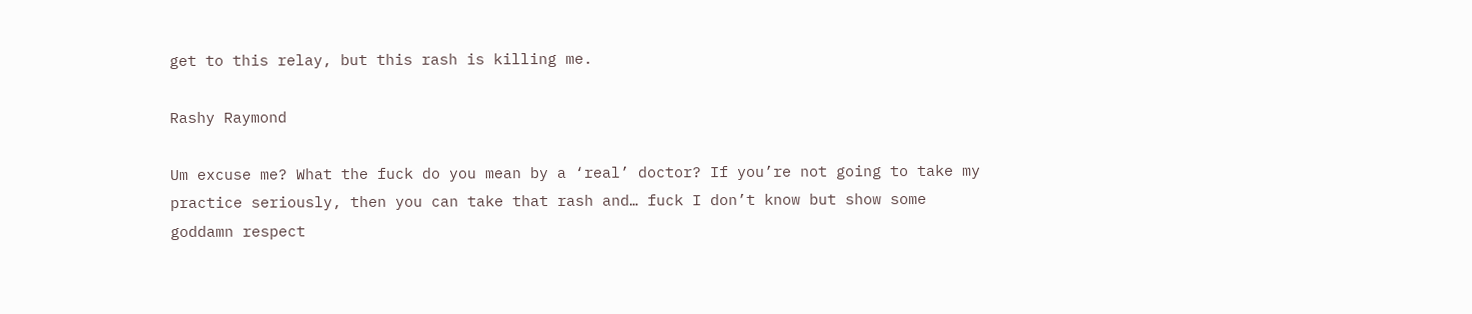get to this relay, but this rash is killing me.

Rashy Raymond

Um excuse me? What the fuck do you mean by a ‘real’ doctor? If you’re not going to take my practice seriously, then you can take that rash and… fuck I don’t know but show some goddamn respect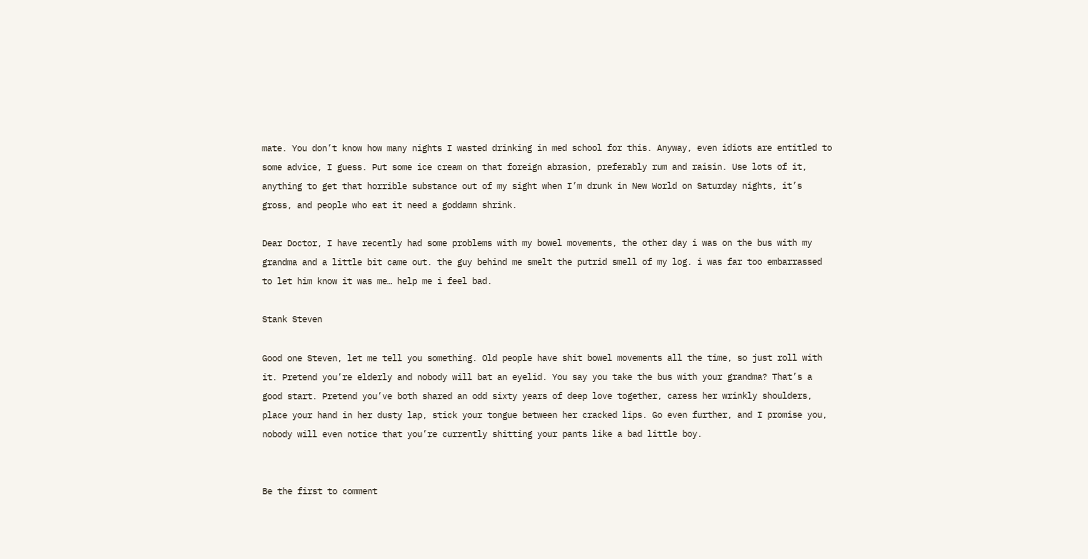mate. You don’t know how many nights I wasted drinking in med school for this. Anyway, even idiots are entitled to some advice, I guess. Put some ice cream on that foreign abrasion, preferably rum and raisin. Use lots of it, anything to get that horrible substance out of my sight when I’m drunk in New World on Saturday nights, it’s gross, and people who eat it need a goddamn shrink.

Dear Doctor, I have recently had some problems with my bowel movements, the other day i was on the bus with my grandma and a little bit came out. the guy behind me smelt the putrid smell of my log. i was far too embarrassed to let him know it was me… help me i feel bad.

Stank Steven

Good one Steven, let me tell you something. Old people have shit bowel movements all the time, so just roll with it. Pretend you’re elderly and nobody will bat an eyelid. You say you take the bus with your grandma? That’s a good start. Pretend you’ve both shared an odd sixty years of deep love together, caress her wrinkly shoulders, place your hand in her dusty lap, stick your tongue between her cracked lips. Go even further, and I promise you, nobody will even notice that you’re currently shitting your pants like a bad little boy.


Be the first to comment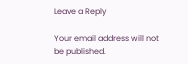Leave a Reply

Your email address will not be published.